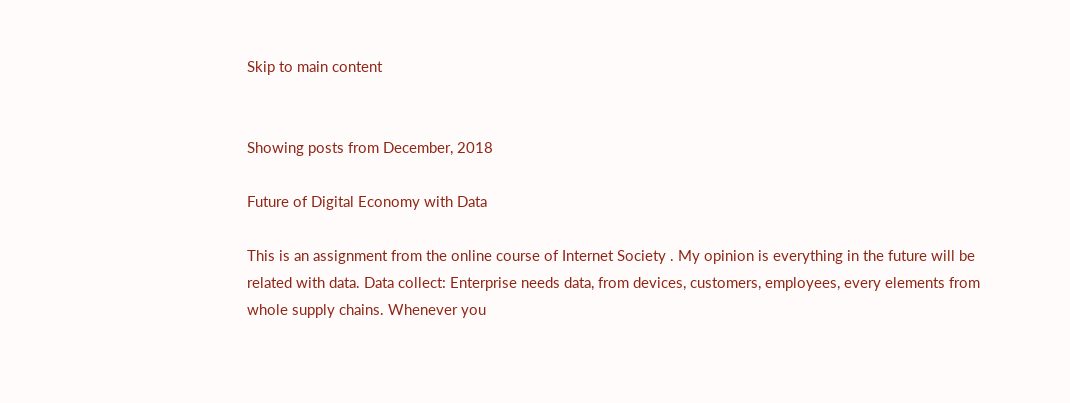Skip to main content


Showing posts from December, 2018

Future of Digital Economy with Data

This is an assignment from the online course of Internet Society . My opinion is everything in the future will be related with data. Data collect: Enterprise needs data, from devices, customers, employees, every elements from whole supply chains. Whenever you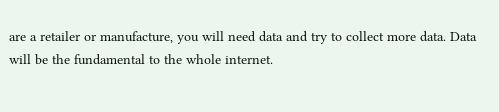are a retailer or manufacture, you will need data and try to collect more data. Data will be the fundamental to the whole internet.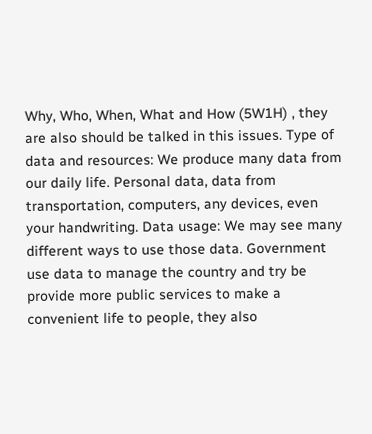Why, Who, When, What and How (5W1H) , they are also should be talked in this issues. Type of data and resources: We produce many data from our daily life. Personal data, data from transportation, computers, any devices, even your handwriting. Data usage: We may see many different ways to use those data. Government use data to manage the country and try be provide more public services to make a convenient life to people, they also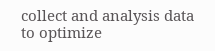collect and analysis data to optimize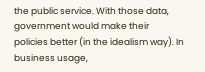the public service. With those data, government would make their policies better (in the idealism way). In business usage,